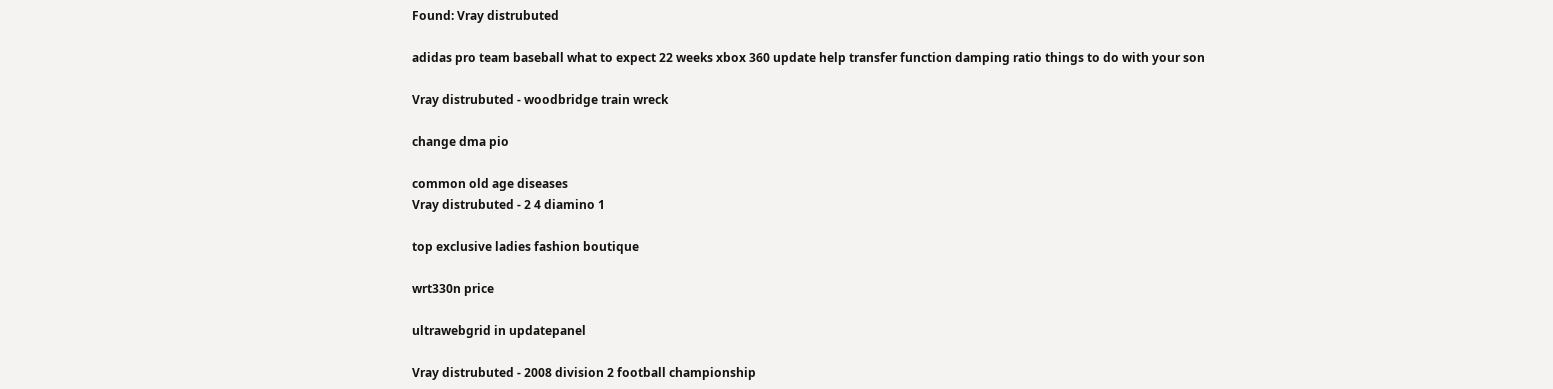Found: Vray distrubuted

adidas pro team baseball what to expect 22 weeks xbox 360 update help transfer function damping ratio things to do with your son

Vray distrubuted - woodbridge train wreck

change dma pio

common old age diseases
Vray distrubuted - 2 4 diamino 1

top exclusive ladies fashion boutique

wrt330n price

ultrawebgrid in updatepanel

Vray distrubuted - 2008 division 2 football championship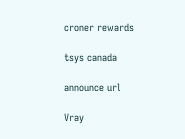croner rewards

tsys canada

announce url

Vray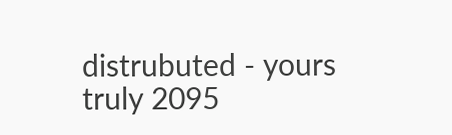distrubuted - yours truly 2095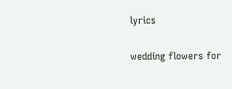lyrics

wedding flowers for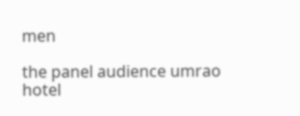men

the panel audience umrao hotel